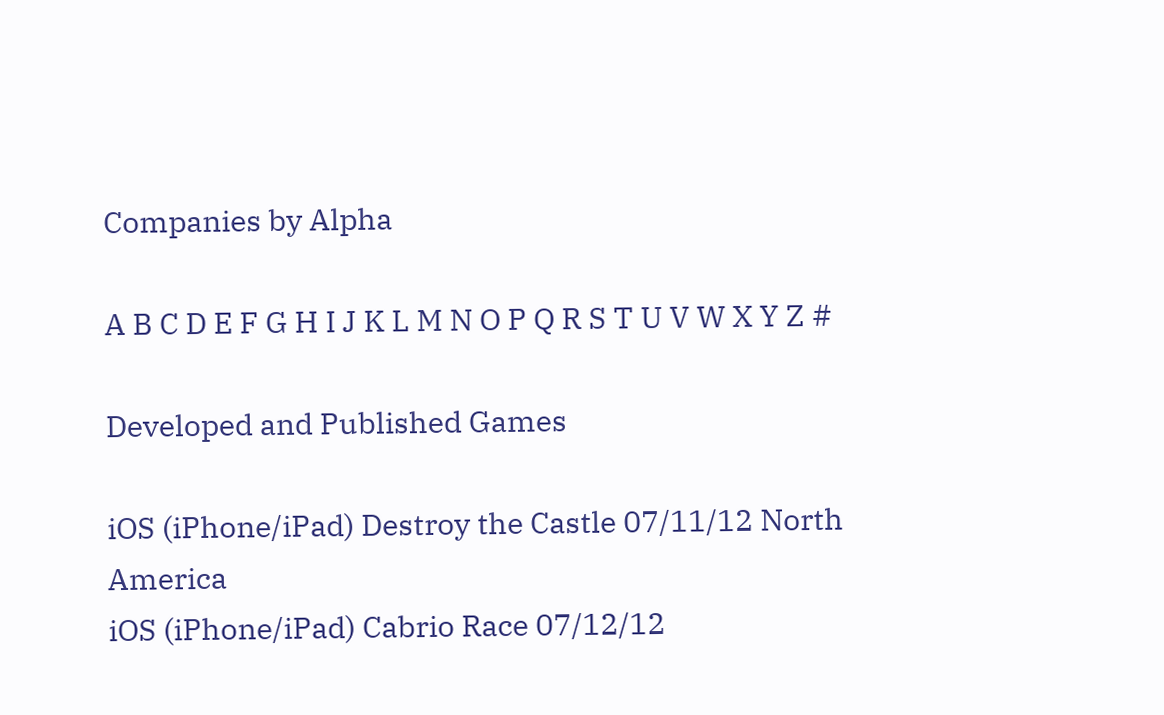Companies by Alpha

A B C D E F G H I J K L M N O P Q R S T U V W X Y Z #

Developed and Published Games

iOS (iPhone/iPad) Destroy the Castle 07/11/12 North America
iOS (iPhone/iPad) Cabrio Race 07/12/12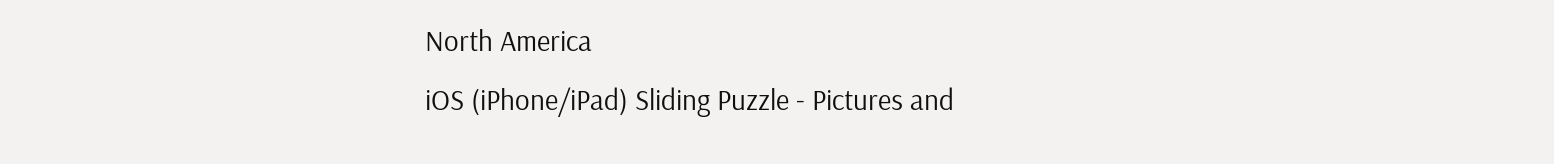North America
iOS (iPhone/iPad) Sliding Puzzle - Pictures and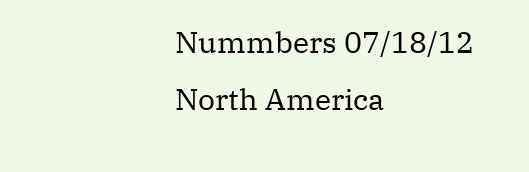Nummbers 07/18/12 North America